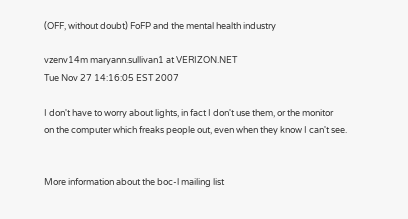(OFF, without doubt) FoFP and the mental health industry

vzenv14m maryann.sullivan1 at VERIZON.NET
Tue Nov 27 14:16:05 EST 2007

I don't have to worry about lights, in fact I don't use them, or the monitor
on the computer which freaks people out, even when they know I can't see.


More information about the boc-l mailing list